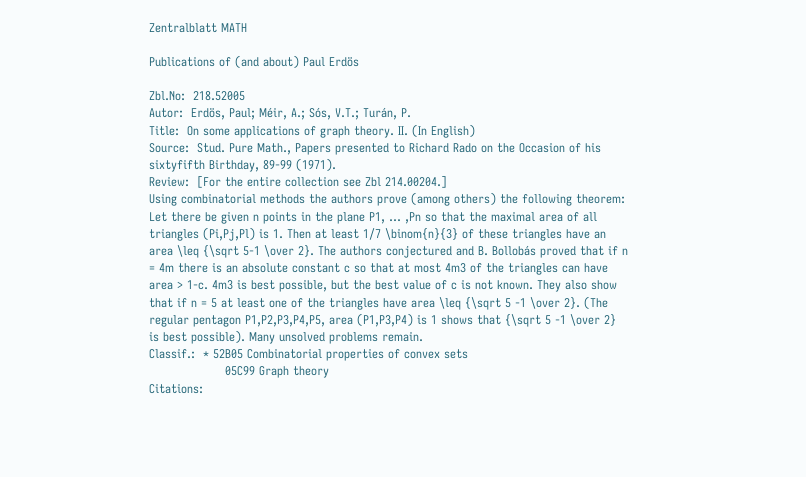Zentralblatt MATH

Publications of (and about) Paul Erdös

Zbl.No:  218.52005
Autor:  Erdös, Paul; Méir, A.; Sós, V.T.; Turán, P.
Title:  On some applications of graph theory. II. (In English)
Source:  Stud. Pure Math., Papers presented to Richard Rado on the Occasion of his sixtyfifth Birthday, 89-99 (1971).
Review:  [For the entire collection see Zbl 214.00204.]
Using combinatorial methods the authors prove (among others) the following theorem: Let there be given n points in the plane P1, ... ,Pn so that the maximal area of all triangles (Pi,Pj,Pl) is 1. Then at least 1/7 \binom{n}{3} of these triangles have an area \leq {\sqrt 5-1 \over 2}. The authors conjectured and B. Bollobás proved that if n = 4m there is an absolute constant c so that at most 4m3 of the triangles can have area > 1-c. 4m3 is best possible, but the best value of c is not known. They also show that if n = 5 at least one of the triangles have area \leq {\sqrt 5 -1 \over 2}. (The regular pentagon P1,P2,P3,P4,P5, area (P1,P3,P4) is 1 shows that {\sqrt 5 -1 \over 2} is best possible). Many unsolved problems remain.
Classif.:  * 52B05 Combinatorial properties of convex sets
                   05C99 Graph theory
Citations: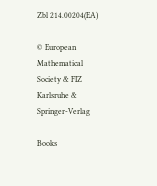Zbl 214.00204(EA)

© European Mathematical Society & FIZ Karlsruhe & Springer-Verlag

Books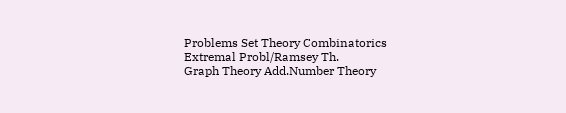Problems Set Theory Combinatorics Extremal Probl/Ramsey Th.
Graph Theory Add.Number Theory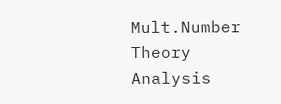Mult.Number Theory Analysis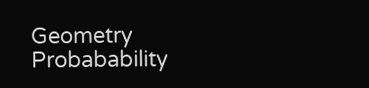Geometry
Probabability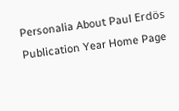Personalia About Paul Erdös Publication Year Home Page